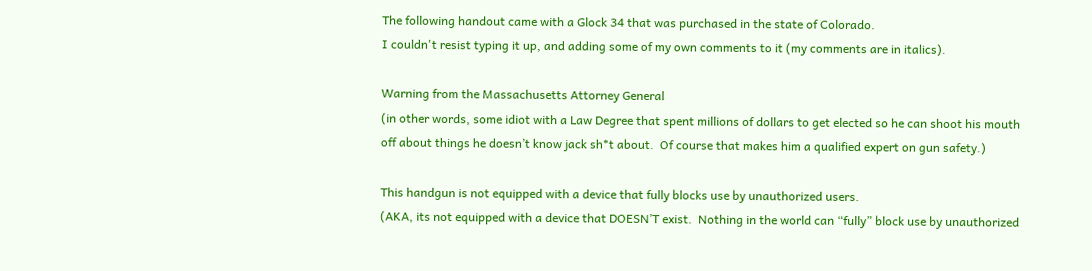The following handout came with a Glock 34 that was purchased in the state of Colorado.
I couldn't resist typing it up, and adding some of my own comments to it (my comments are in italics).

Warning from the Massachusetts Attorney General
(in other words, some idiot with a Law Degree that spent millions of dollars to get elected so he can shoot his mouth off about things he doesn’t know jack sh*t about.  Of course that makes him a qualified expert on gun safety.)

This handgun is not equipped with a device that fully blocks use by unauthorized users.
(AKA, its not equipped with a device that DOESN’T exist.  Nothing in the world can “fully” block use by unauthorized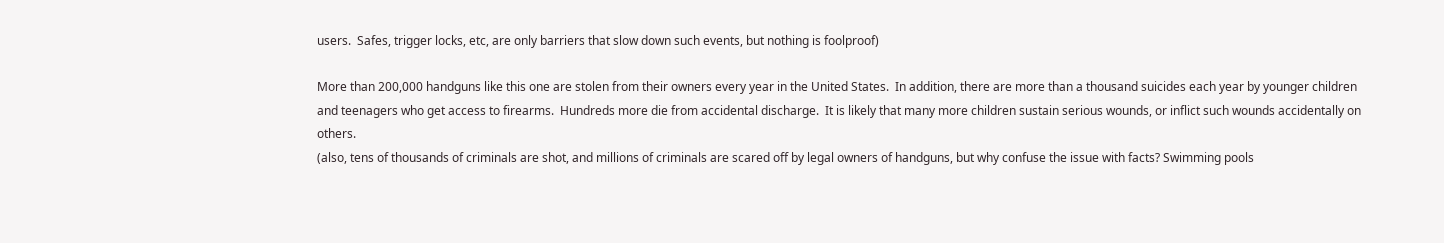users.  Safes, trigger locks, etc, are only barriers that slow down such events, but nothing is foolproof)

More than 200,000 handguns like this one are stolen from their owners every year in the United States.  In addition, there are more than a thousand suicides each year by younger children and teenagers who get access to firearms.  Hundreds more die from accidental discharge.  It is likely that many more children sustain serious wounds, or inflict such wounds accidentally on others.
(also, tens of thousands of criminals are shot, and millions of criminals are scared off by legal owners of handguns, but why confuse the issue with facts? Swimming pools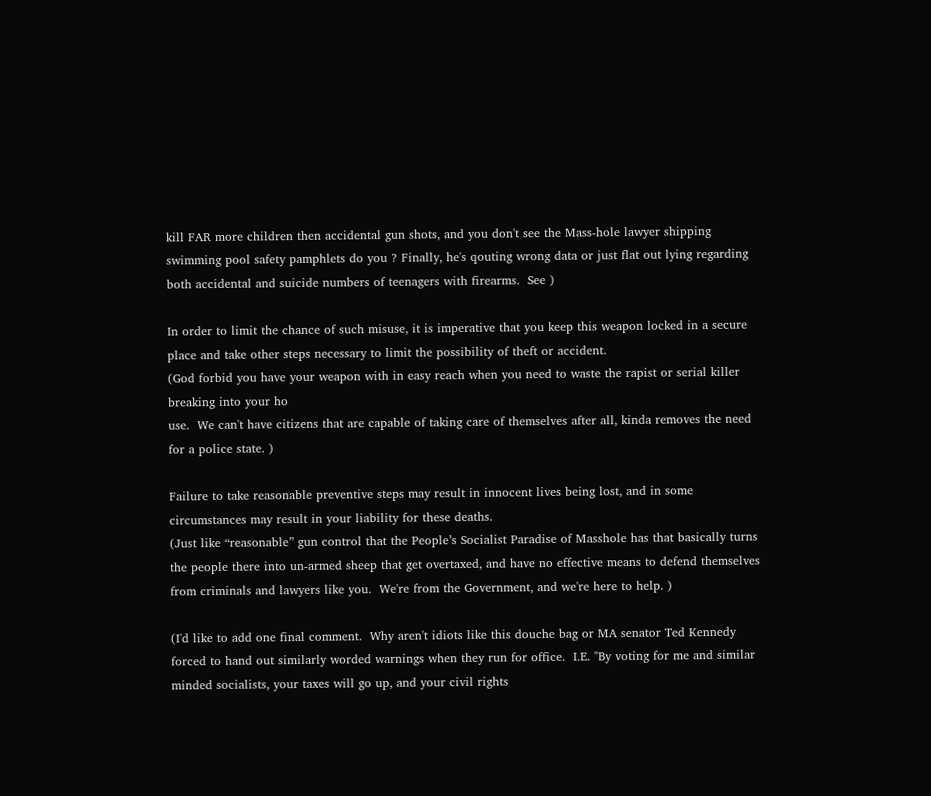kill FAR more children then accidental gun shots, and you don't see the Mass-hole lawyer shipping swimming pool safety pamphlets do you ? Finally, he's qouting wrong data or just flat out lying regarding both accidental and suicide numbers of teenagers with firearms.  See )

In order to limit the chance of such misuse, it is imperative that you keep this weapon locked in a secure place and take other steps necessary to limit the possibility of theft or accident.
(God forbid you have your weapon with in easy reach when you need to waste the rapist or serial killer breaking into your ho
use.  We can't have citizens that are capable of taking care of themselves after all, kinda removes the need for a police state. )

Failure to take reasonable preventive steps may result in innocent lives being lost, and in some circumstances may result in your liability for these deaths.
(Just like “reasonable” gun control that the People’s Socialist Paradise of Masshole has that basically turns the people there into un-armed sheep that get overtaxed, and have no effective means to defend themselves from criminals and lawyers like you.  We're from the Government, and we're here to help. )

(I'd like to add one final comment.  Why aren't idiots like this douche bag or MA senator Ted Kennedy forced to hand out similarly worded warnings when they run for office.  I.E. "By voting for me and similar minded socialists, your taxes will go up, and your civil rights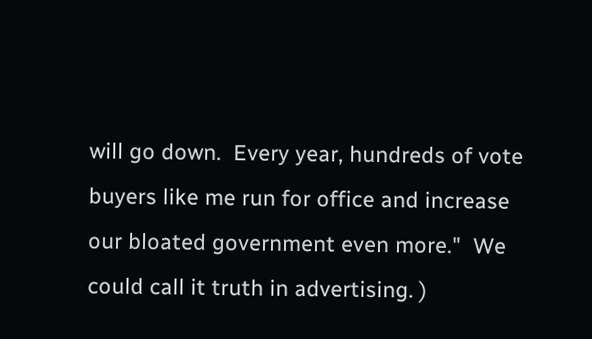will go down.  Every year, hundreds of vote buyers like me run for office and increase our bloated government even more."  We could call it truth in advertising. )